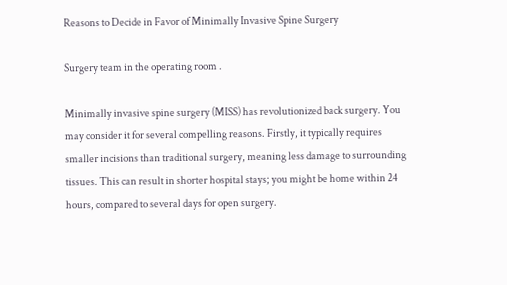Reasons to Decide in Favor of Minimally Invasive Spine Surgery

Surgery team in the operating room .

Minimally invasive spine surgery (MISS) has revolutionized back surgery. You may consider it for several compelling reasons. Firstly, it typically requires smaller incisions than traditional surgery, meaning less damage to surrounding tissues. This can result in shorter hospital stays; you might be home within 24 hours, compared to several days for open surgery.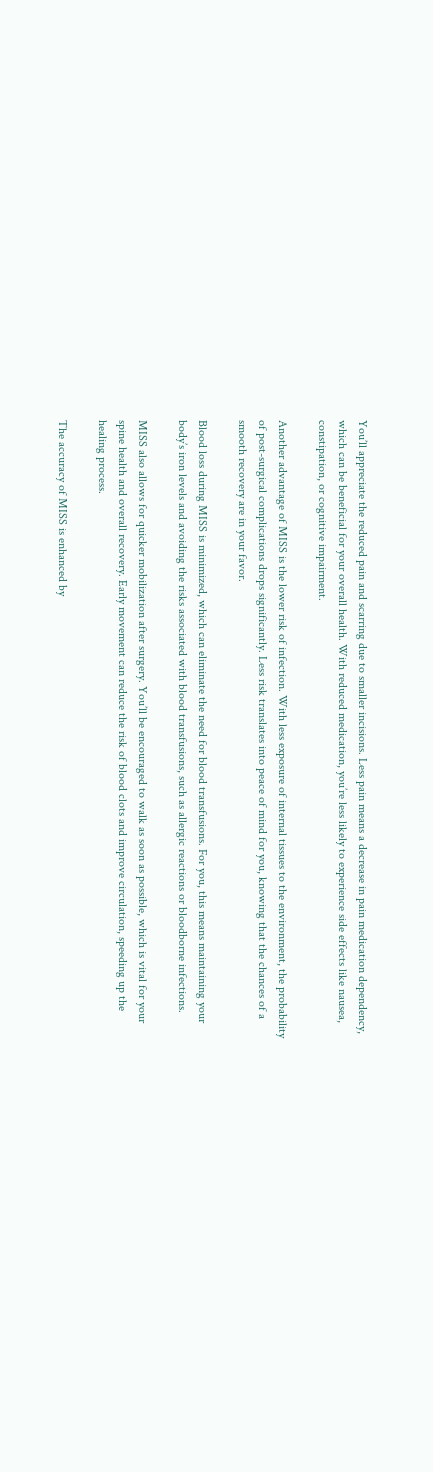You’ll appreciate the reduced pain and scarring due to smaller incisions. Less pain means a decrease in pain medication dependency, which can be beneficial for your overall health. With reduced medication, you’re less likely to experience side effects like nausea, constipation, or cognitive impairment.

Another advantage of MISS is the lower risk of infection. With less exposure of internal tissues to the environment, the probability of post-surgical complications drops significantly. Less risk translates into peace of mind for you, knowing that the chances of a smooth recovery are in your favor.

Blood loss during MISS is minimized, which can eliminate the need for blood transfusions. For you, this means maintaining your body’s iron levels and avoiding the risks associated with blood transfusions, such as allergic reactions or bloodborne infections.

MISS also allows for quicker mobilization after surgery. You’ll be encouraged to walk as soon as possible, which is vital for your spine health and overall recovery. Early movement can reduce the risk of blood clots and improve circulation, speeding up the healing process.

The accuracy of MISS is enhanced by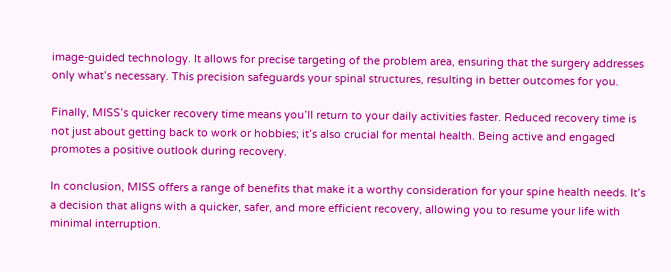image-guided technology. It allows for precise targeting of the problem area, ensuring that the surgery addresses only what’s necessary. This precision safeguards your spinal structures, resulting in better outcomes for you.

Finally, MISS’s quicker recovery time means you’ll return to your daily activities faster. Reduced recovery time is not just about getting back to work or hobbies; it’s also crucial for mental health. Being active and engaged promotes a positive outlook during recovery.

In conclusion, MISS offers a range of benefits that make it a worthy consideration for your spine health needs. It’s a decision that aligns with a quicker, safer, and more efficient recovery, allowing you to resume your life with minimal interruption.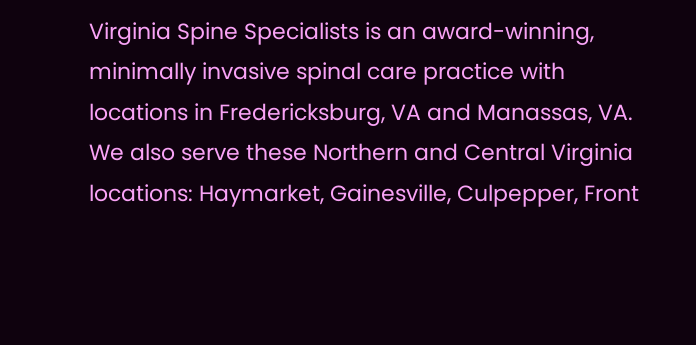Virginia Spine Specialists is an award-winning, minimally invasive spinal care practice with locations in Fredericksburg, VA and Manassas, VA. We also serve these Northern and Central Virginia locations: Haymarket, Gainesville, Culpepper, Front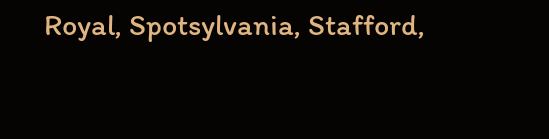Royal, Spotsylvania, Stafford,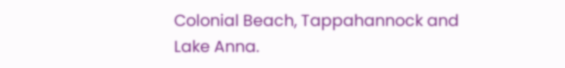Colonial Beach, Tappahannock and Lake Anna.